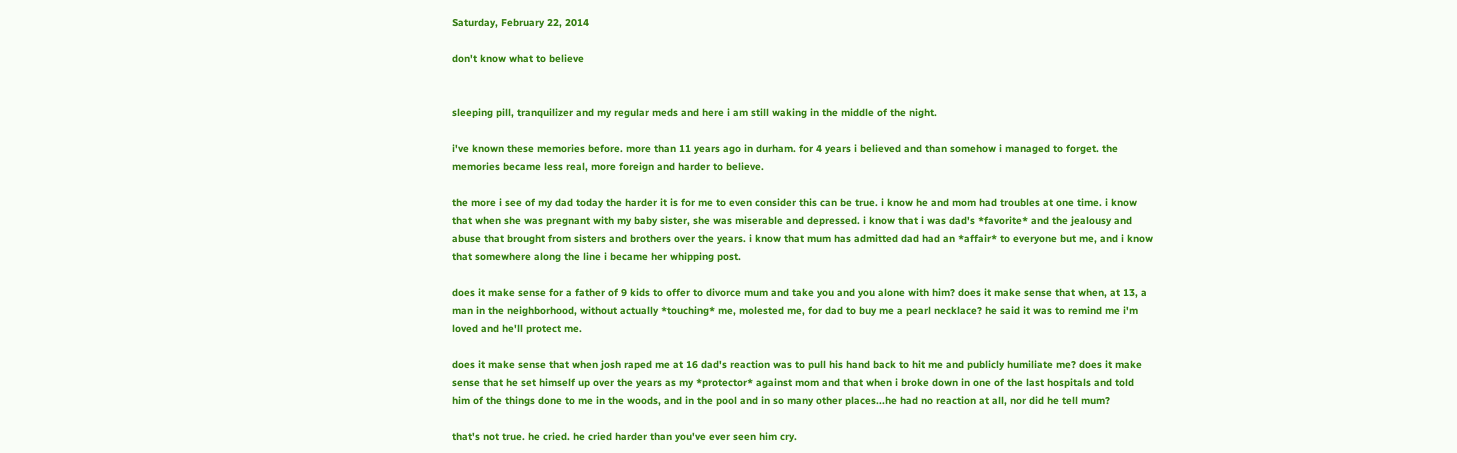Saturday, February 22, 2014

don't know what to believe


sleeping pill, tranquilizer and my regular meds and here i am still waking in the middle of the night.

i've known these memories before. more than 11 years ago in durham. for 4 years i believed and than somehow i managed to forget. the memories became less real, more foreign and harder to believe.

the more i see of my dad today the harder it is for me to even consider this can be true. i know he and mom had troubles at one time. i know that when she was pregnant with my baby sister, she was miserable and depressed. i know that i was dad's *favorite* and the jealousy and abuse that brought from sisters and brothers over the years. i know that mum has admitted dad had an *affair* to everyone but me, and i know that somewhere along the line i became her whipping post.

does it make sense for a father of 9 kids to offer to divorce mum and take you and you alone with him? does it make sense that when, at 13, a man in the neighborhood, without actually *touching* me, molested me, for dad to buy me a pearl necklace? he said it was to remind me i'm loved and he'll protect me.

does it make sense that when josh raped me at 16 dad's reaction was to pull his hand back to hit me and publicly humiliate me? does it make sense that he set himself up over the years as my *protector* against mom and that when i broke down in one of the last hospitals and told him of the things done to me in the woods, and in the pool and in so many other places...he had no reaction at all, nor did he tell mum?

that's not true. he cried. he cried harder than you've ever seen him cry.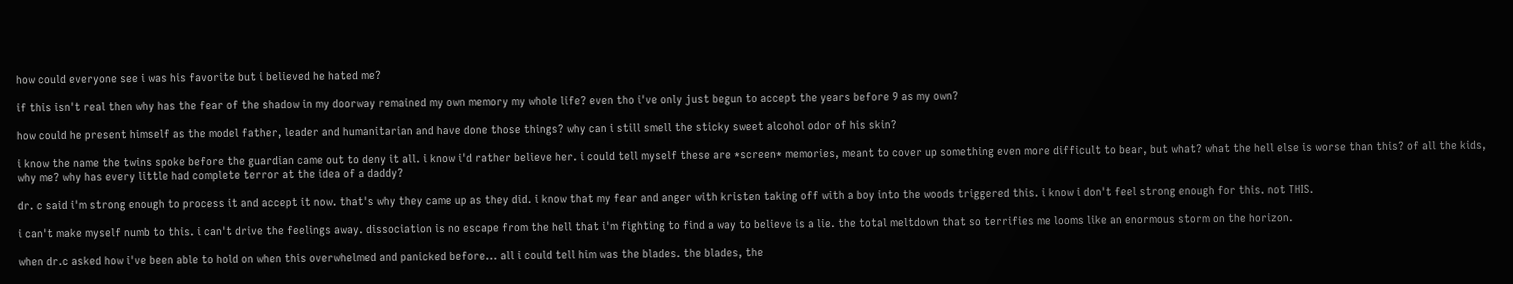how could everyone see i was his favorite but i believed he hated me?

if this isn't real then why has the fear of the shadow in my doorway remained my own memory my whole life? even tho i've only just begun to accept the years before 9 as my own?

how could he present himself as the model father, leader and humanitarian and have done those things? why can i still smell the sticky sweet alcohol odor of his skin?

i know the name the twins spoke before the guardian came out to deny it all. i know i'd rather believe her. i could tell myself these are *screen* memories, meant to cover up something even more difficult to bear, but what? what the hell else is worse than this? of all the kids, why me? why has every little had complete terror at the idea of a daddy?

dr. c said i'm strong enough to process it and accept it now. that's why they came up as they did. i know that my fear and anger with kristen taking off with a boy into the woods triggered this. i know i don't feel strong enough for this. not THIS.

i can't make myself numb to this. i can't drive the feelings away. dissociation is no escape from the hell that i'm fighting to find a way to believe is a lie. the total meltdown that so terrifies me looms like an enormous storm on the horizon.

when dr.c asked how i've been able to hold on when this overwhelmed and panicked before... all i could tell him was the blades. the blades, the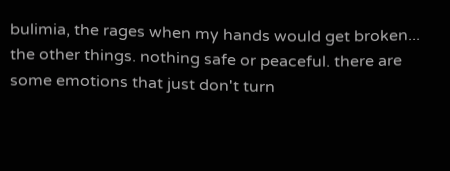bulimia, the rages when my hands would get broken... the other things. nothing safe or peaceful. there are some emotions that just don't turn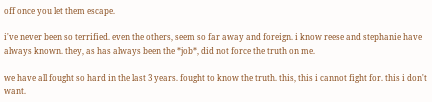off once you let them escape.

i've never been so terrified. even the others, seem so far away and foreign. i know reese and stephanie have always known. they, as has always been the *job*, did not force the truth on me.

we have all fought so hard in the last 3 years. fought to know the truth. this, this i cannot fight for. this i don't want.